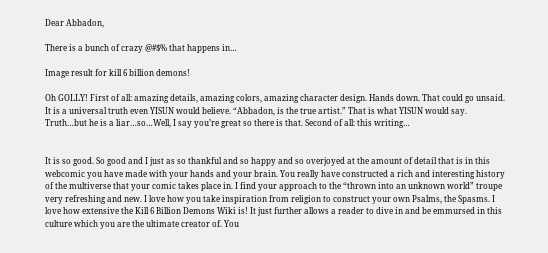Dear Abbadon,

There is a bunch of crazy @#$% that happens in…

Image result for kill 6 billion demons!

Oh GOLLY! First of all: amazing details, amazing colors, amazing character design. Hands down. That could go unsaid. It is a universal truth even YISUN would believe. “Abbadon, is the true artist.” That is what YISUN would say. Truth…but he is a liar…so…Well, I say you’re great so there is that. Second of all: this writing…


It is so good. So good and I just as so thankful and so happy and so overjoyed at the amount of detail that is in this webcomic you have made with your hands and your brain. You really have constructed a rich and interesting history of the multiverse that your comic takes place in. I find your approach to the “thrown into an unknown world” troupe very refreshing and new. I love how you take inspiration from religion to construct your own Psalms, the Spasms. I love how extensive the Kill 6 Billion Demons Wiki is! It just further allows a reader to dive in and be emmursed in this culture which you are the ultimate creator of. You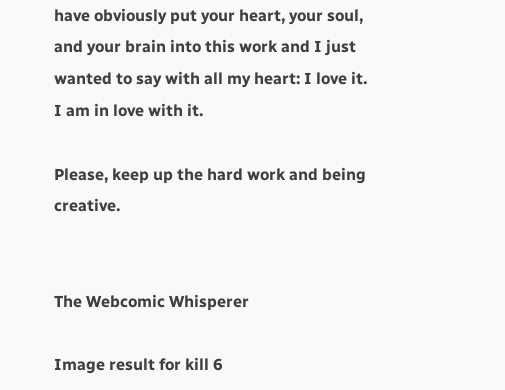have obviously put your heart, your soul, and your brain into this work and I just wanted to say with all my heart: I love it. I am in love with it.

Please, keep up the hard work and being creative.


The Webcomic Whisperer

Image result for kill 6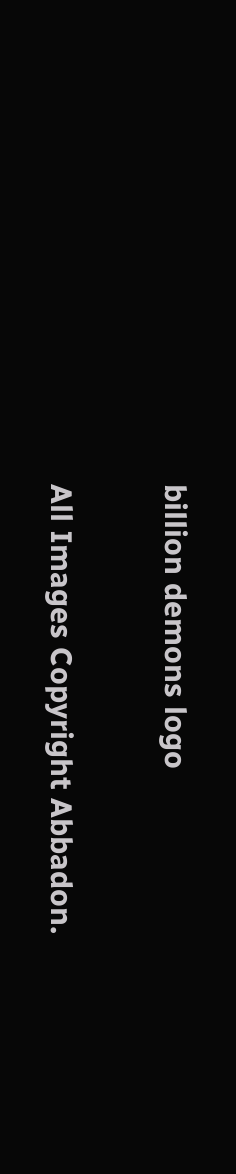billion demons logo

All Images Copyright Abbadon.